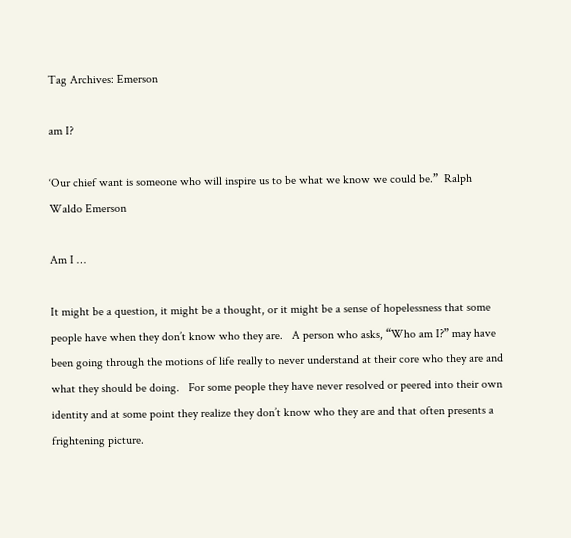Tag Archives: Emerson

am I?

‘Our chief want is someone who will inspire us to be what we know we could be.”  Ralph Waldo Emerson

Am I …

It might be a question, it might be a thought, or it might be a sense of hopelessness that some people have when they don’t know who they are.   A person who asks, “Who am I?” may have been going through the motions of life really to never understand at their core who they are and what they should be doing.   For some people they have never resolved or peered into their own identity and at some point they realize they don’t know who they are and that often presents a frightening picture.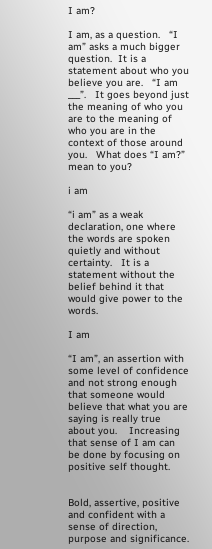I am?

I am, as a question.   “I am” asks a much bigger question.  It is a statement about who you believe you are.   “I am ___”.   It goes beyond just the meaning of who you are to the meaning of who you are in the context of those around you.   What does “I am?” mean to you?

i am

“i am” as a weak declaration, one where the words are spoken quietly and without certainty.   It is a statement without the belief behind it that would give power to the words.

I am

“I am”, an assertion with some level of confidence and not strong enough that someone would believe that what you are saying is really true about you.    Increasing that sense of I am can be done by focusing on positive self thought.


Bold, assertive, positive and confident with a sense of direction, purpose and significance.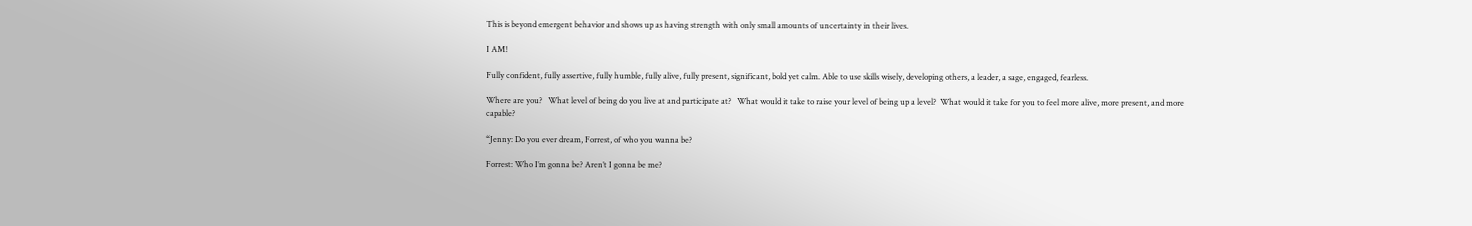This is beyond emergent behavior and shows up as having strength with only small amounts of uncertainty in their lives.

I AM!

Fully confident, fully assertive, fully humble, fully alive, fully present, significant, bold yet calm. Able to use skills wisely, developing others, a leader, a sage, engaged, fearless.

Where are you?   What level of being do you live at and participate at?   What would it take to raise your level of being up a level?  What would it take for you to feel more alive, more present, and more capable?

“Jenny: Do you ever dream, Forrest, of who you wanna be?

Forrest: Who I’m gonna be? Aren’t I gonna be me?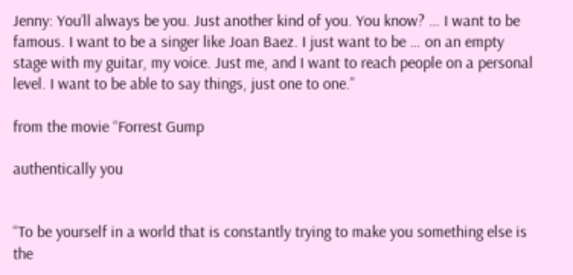Jenny: You’ll always be you. Just another kind of you. You know? … I want to be famous. I want to be a singer like Joan Baez. I just want to be … on an empty stage with my guitar, my voice. Just me, and I want to reach people on a personal level. I want to be able to say things, just one to one.”

from the movie “Forrest Gump

authentically you


“To be yourself in a world that is constantly trying to make you something else is the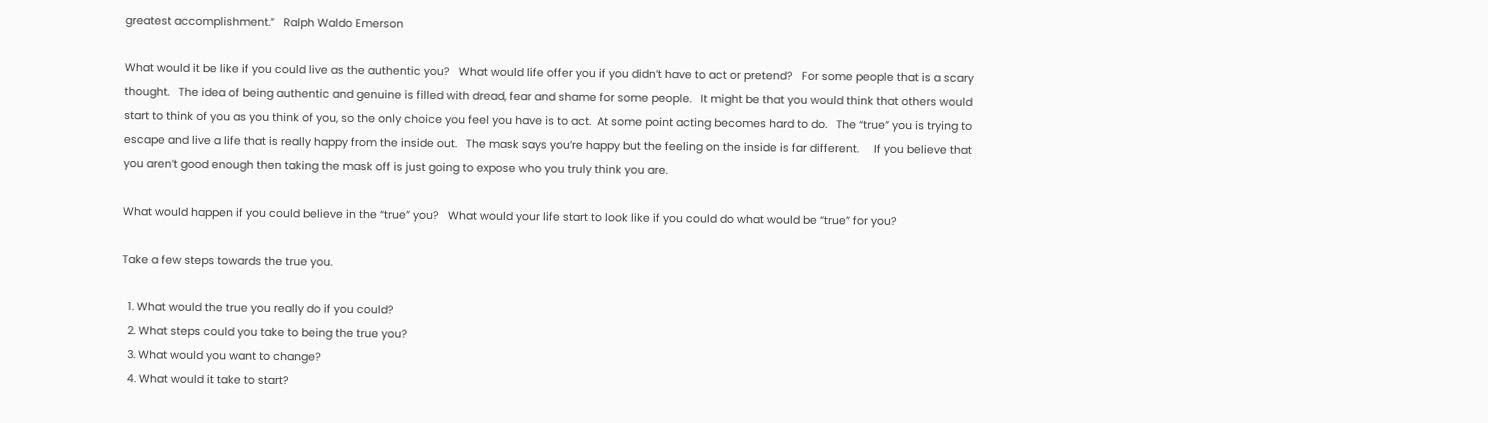greatest accomplishment.”   Ralph Waldo Emerson

What would it be like if you could live as the authentic you?   What would life offer you if you didn’t have to act or pretend?   For some people that is a scary thought.   The idea of being authentic and genuine is filled with dread, fear and shame for some people.   It might be that you would think that others would start to think of you as you think of you, so the only choice you feel you have is to act.  At some point acting becomes hard to do.   The “true” you is trying to escape and live a life that is really happy from the inside out.   The mask says you’re happy but the feeling on the inside is far different.     If you believe that you aren’t good enough then taking the mask off is just going to expose who you truly think you are.

What would happen if you could believe in the “true” you?   What would your life start to look like if you could do what would be “true” for you?

Take a few steps towards the true you.

  1. What would the true you really do if you could?
  2. What steps could you take to being the true you?
  3. What would you want to change?
  4. What would it take to start?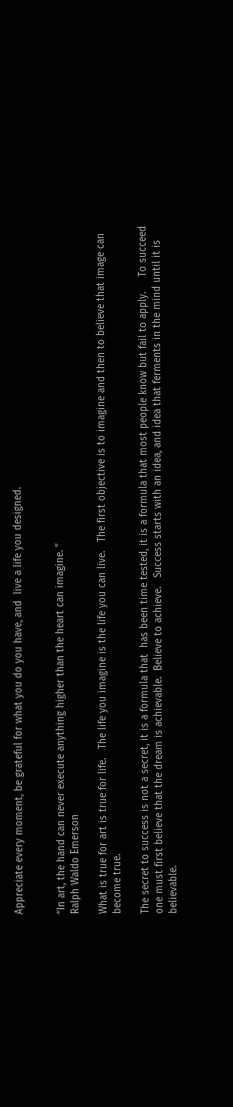Appreciate every moment, be grateful for what you do you have, and  live a life you designed.


“In art, the hand can never execute anything higher than the heart can imagine. ”
Ralph Waldo Emerson

What is true for art is true for life.   The life you imagine is the life you can live.   The first objective is to imagine and then to believe that image can become true.

The secret to success is not a secret, it is a formula that  has been time tested, it is a formula that most people know but fail to apply.     To succeed one must first believe that the dream is achievable.  Believe to achieve.   Success starts with an idea, and idea that ferments in the mind until it is believable.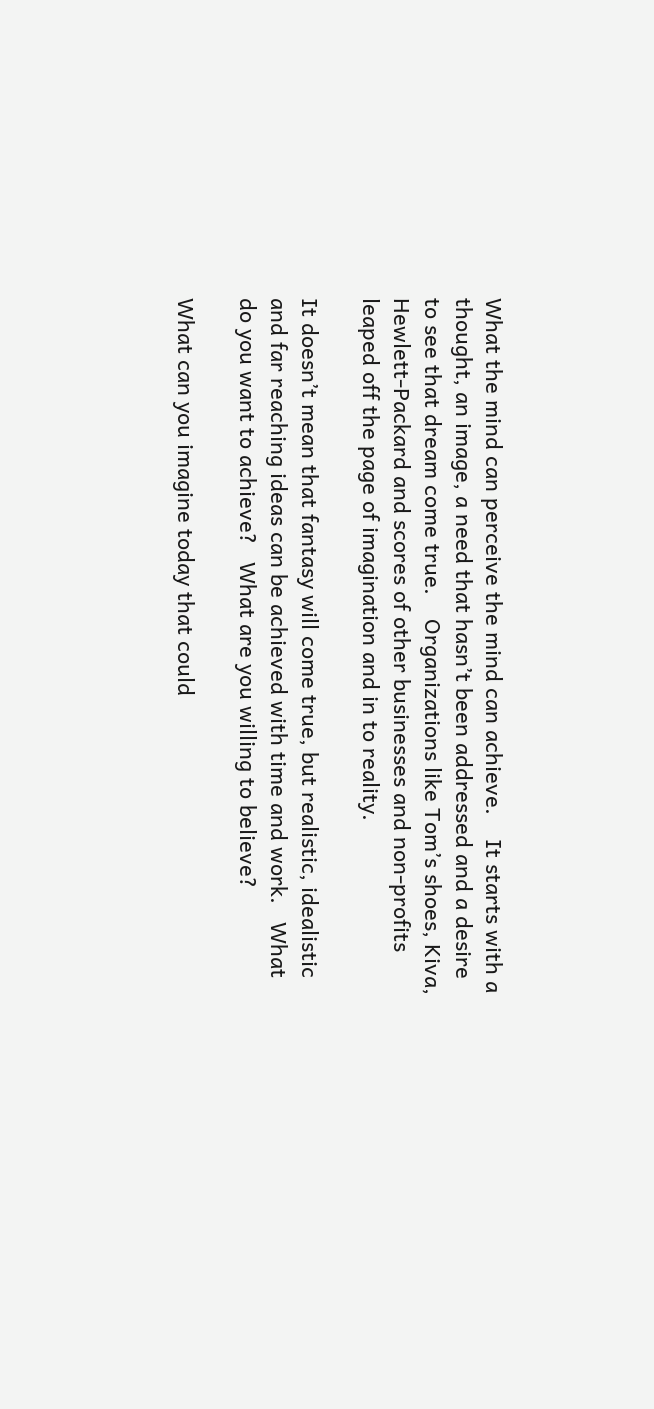What the mind can perceive the mind can achieve.    It starts with a thought, an image, a need that hasn’t been addressed and a desire to see that dream come true.    Organizations like Tom’s shoes, Kiva, Hewlett-Packard and scores of other businesses and non-profits leaped off the page of imagination and in to reality.

It doesn’t mean that fantasy will come true, but realistic, idealistic and far reaching ideas can be achieved with time and work.   What do you want to achieve?   What are you willing to believe?

What can you imagine today that could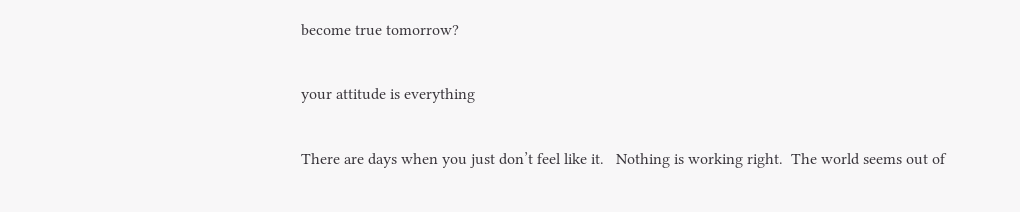become true tomorrow?

your attitude is everything

There are days when you just don’t feel like it.   Nothing is working right.  The world seems out of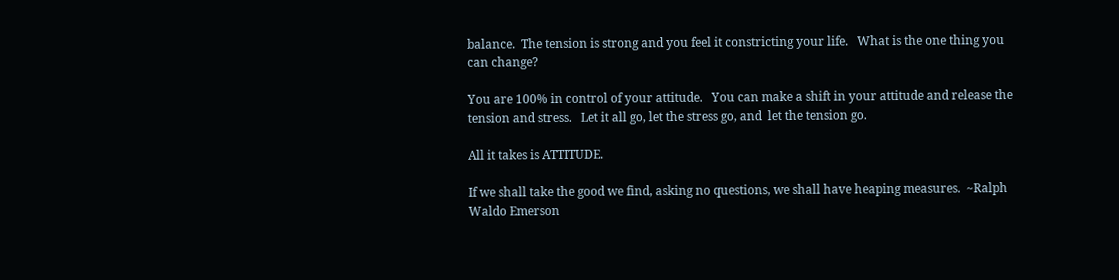balance.  The tension is strong and you feel it constricting your life.   What is the one thing you can change?

You are 100% in control of your attitude.   You can make a shift in your attitude and release the tension and stress.   Let it all go, let the stress go, and  let the tension go.

All it takes is ATTITUDE.

If we shall take the good we find, asking no questions, we shall have heaping measures.  ~Ralph Waldo Emerson